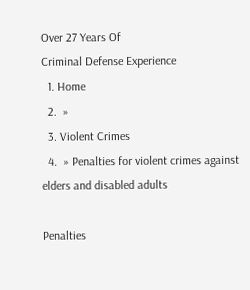Over 27 Years Of
Criminal Defense Experience
  1. Home
  2.  »
  3. Violent Crimes
  4.  » Penalties for violent crimes against elders and disabled adults

Penalties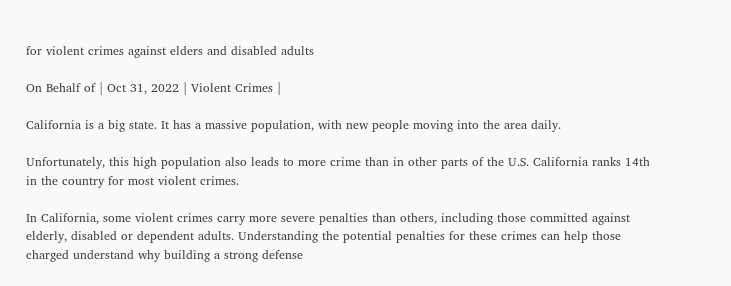for violent crimes against elders and disabled adults

On Behalf of | Oct 31, 2022 | Violent Crimes |

California is a big state. It has a massive population, with new people moving into the area daily.

Unfortunately, this high population also leads to more crime than in other parts of the U.S. California ranks 14th in the country for most violent crimes.

In California, some violent crimes carry more severe penalties than others, including those committed against elderly, disabled or dependent adults. Understanding the potential penalties for these crimes can help those charged understand why building a strong defense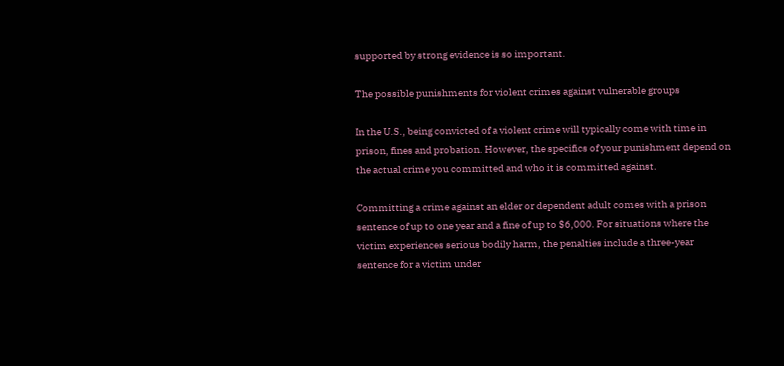supported by strong evidence is so important.

The possible punishments for violent crimes against vulnerable groups

In the U.S., being convicted of a violent crime will typically come with time in prison, fines and probation. However, the specifics of your punishment depend on the actual crime you committed and who it is committed against.

Committing a crime against an elder or dependent adult comes with a prison sentence of up to one year and a fine of up to $6,000. For situations where the victim experiences serious bodily harm, the penalties include a three-year sentence for a victim under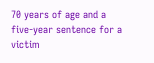70 years of age and a five-year sentence for a victim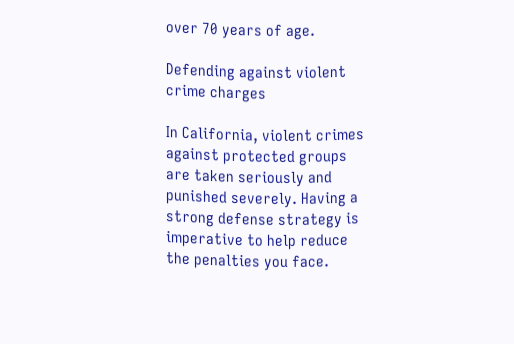over 70 years of age.

Defending against violent crime charges

In California, violent crimes against protected groups are taken seriously and punished severely. Having a strong defense strategy is imperative to help reduce the penalties you face.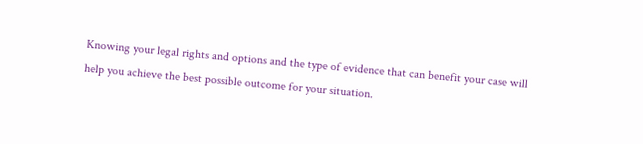Knowing your legal rights and options and the type of evidence that can benefit your case will help you achieve the best possible outcome for your situation.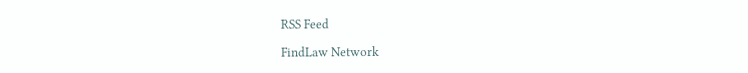RSS Feed

FindLaw Network